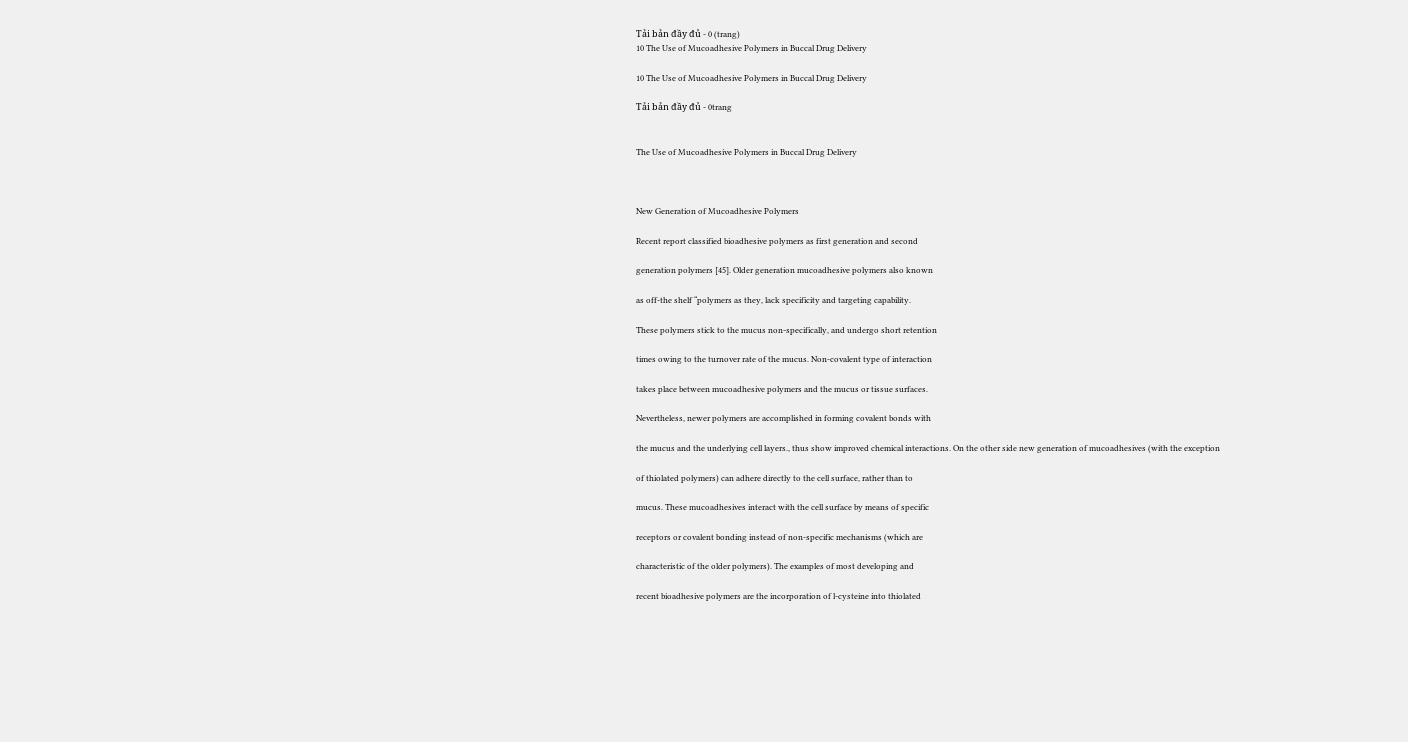Tải bản đầy đủ - 0 (trang)
10 The Use of Mucoadhesive Polymers in Buccal Drug Delivery

10 The Use of Mucoadhesive Polymers in Buccal Drug Delivery

Tải bản đầy đủ - 0trang


The Use of Mucoadhesive Polymers in Buccal Drug Delivery



New Generation of Mucoadhesive Polymers

Recent report classified bioadhesive polymers as first generation and second

generation polymers [45]. Older generation mucoadhesive polymers also known

as off-the shelf “polymers as they, lack specificity and targeting capability.

These polymers stick to the mucus non-specifically, and undergo short retention

times owing to the turnover rate of the mucus. Non-covalent type of interaction

takes place between mucoadhesive polymers and the mucus or tissue surfaces.

Nevertheless, newer polymers are accomplished in forming covalent bonds with

the mucus and the underlying cell layers., thus show improved chemical interactions. On the other side new generation of mucoadhesives (with the exception

of thiolated polymers) can adhere directly to the cell surface, rather than to

mucus. These mucoadhesives interact with the cell surface by means of specific

receptors or covalent bonding instead of non-specific mechanisms (which are

characteristic of the older polymers). The examples of most developing and

recent bioadhesive polymers are the incorporation of l-cysteine into thiolated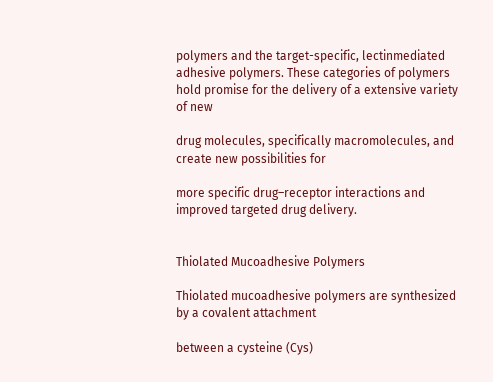polymers and the target-specific, lectinmediated adhesive polymers. These categories of polymers hold promise for the delivery of a extensive variety of new

drug molecules, specifically macromolecules, and create new possibilities for

more specific drug–receptor interactions and improved targeted drug delivery.


Thiolated Mucoadhesive Polymers

Thiolated mucoadhesive polymers are synthesized by a covalent attachment

between a cysteine (Cys)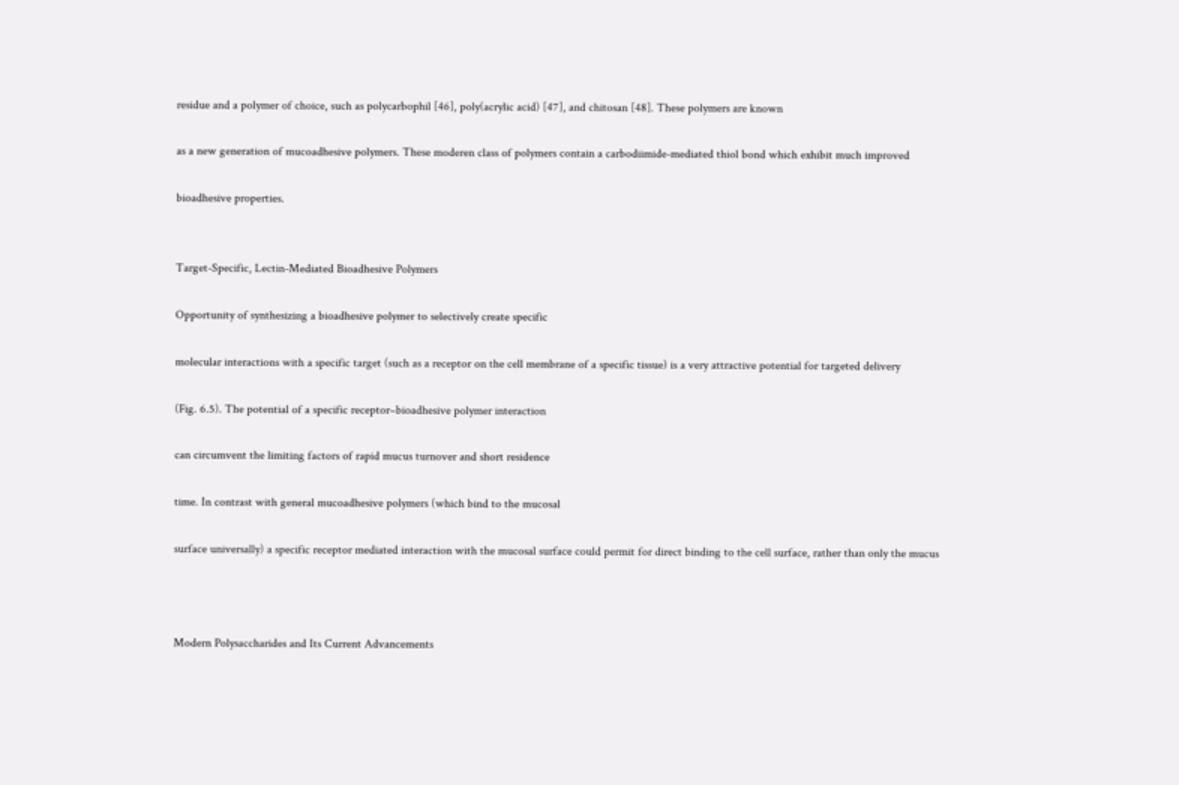residue and a polymer of choice, such as polycarbophil [46], poly(acrylic acid) [47], and chitosan [48]. These polymers are known

as a new generation of mucoadhesive polymers. These moderen class of polymers contain a carbodiimide-mediated thiol bond which exhibit much improved

bioadhesive properties.


Target-Specific, Lectin-Mediated Bioadhesive Polymers

Opportunity of synthesizing a bioadhesive polymer to selectively create specific

molecular interactions with a specific target (such as a receptor on the cell membrane of a specific tissue) is a very attractive potential for targeted delivery

(Fig. 6.5). The potential of a specific receptor–bioadhesive polymer interaction

can circumvent the limiting factors of rapid mucus turnover and short residence

time. In contrast with general mucoadhesive polymers (which bind to the mucosal

surface universally) a specific receptor mediated interaction with the mucosal surface could permit for direct binding to the cell surface, rather than only the mucus



Modern Polysaccharides and Its Current Advancements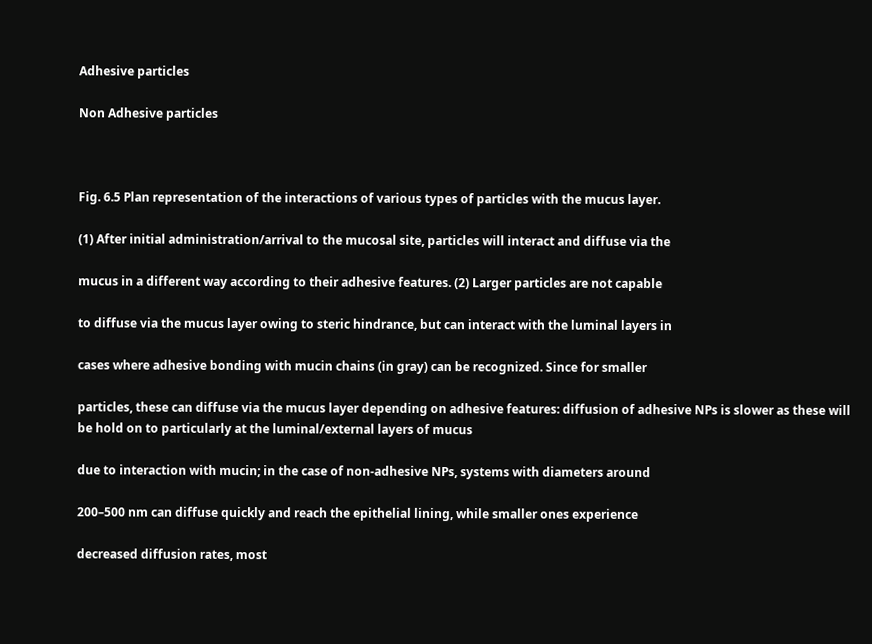Adhesive particles

Non Adhesive particles



Fig. 6.5 Plan representation of the interactions of various types of particles with the mucus layer.

(1) After initial administration/arrival to the mucosal site, particles will interact and diffuse via the

mucus in a different way according to their adhesive features. (2) Larger particles are not capable

to diffuse via the mucus layer owing to steric hindrance, but can interact with the luminal layers in

cases where adhesive bonding with mucin chains (in gray) can be recognized. Since for smaller

particles, these can diffuse via the mucus layer depending on adhesive features: diffusion of adhesive NPs is slower as these will be hold on to particularly at the luminal/external layers of mucus

due to interaction with mucin; in the case of non-adhesive NPs, systems with diameters around

200–500 nm can diffuse quickly and reach the epithelial lining, while smaller ones experience

decreased diffusion rates, most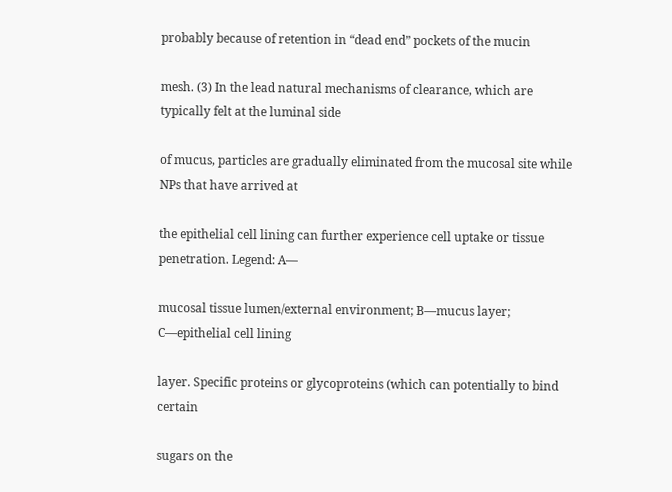probably because of retention in “dead end” pockets of the mucin

mesh. (3) In the lead natural mechanisms of clearance, which are typically felt at the luminal side

of mucus, particles are gradually eliminated from the mucosal site while NPs that have arrived at

the epithelial cell lining can further experience cell uptake or tissue penetration. Legend: A—

mucosal tissue lumen/external environment; B—mucus layer; C—epithelial cell lining

layer. Specific proteins or glycoproteins (which can potentially to bind certain

sugars on the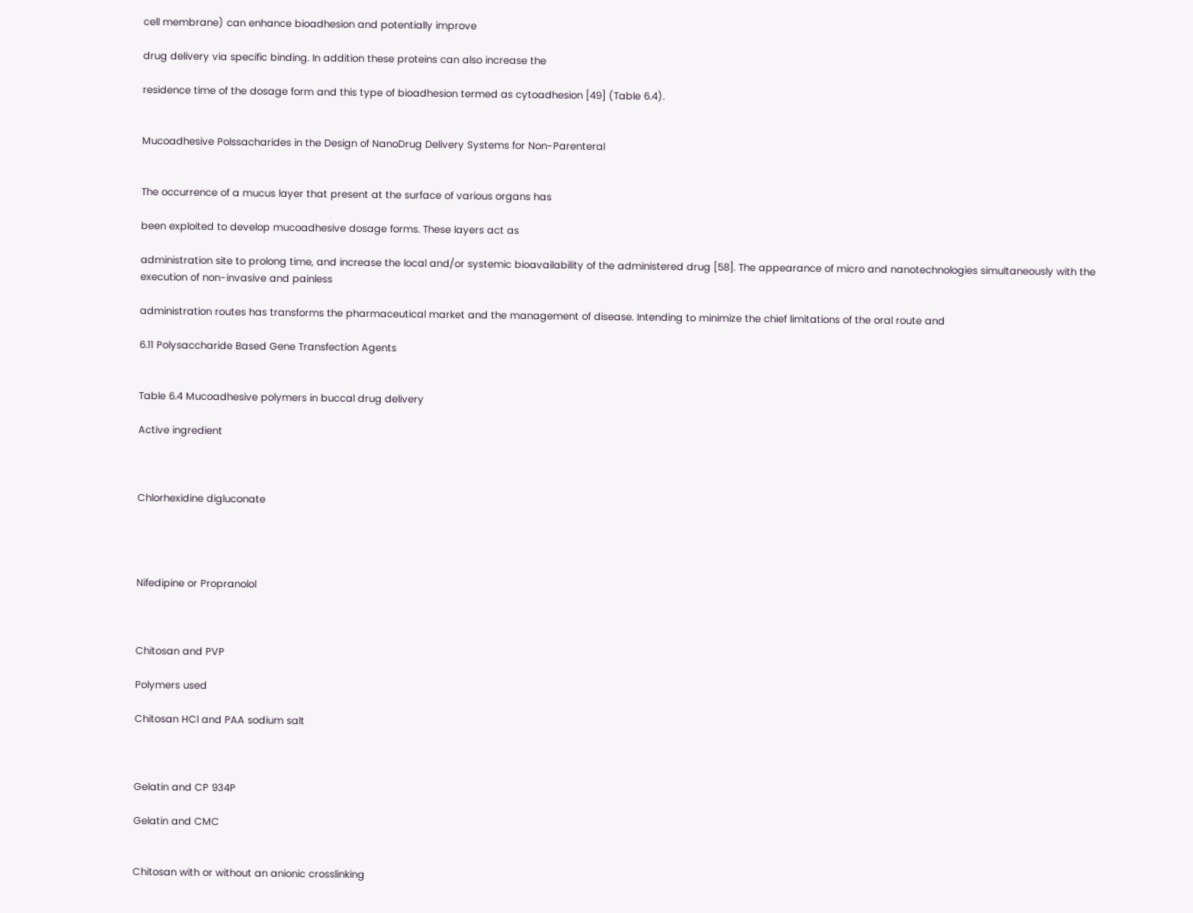cell membrane) can enhance bioadhesion and potentially improve

drug delivery via specific binding. In addition these proteins can also increase the

residence time of the dosage form and this type of bioadhesion termed as cytoadhesion [49] (Table 6.4).


Mucoadhesive Polssacharides in the Design of NanoDrug Delivery Systems for Non-Parenteral


The occurrence of a mucus layer that present at the surface of various organs has

been exploited to develop mucoadhesive dosage forms. These layers act as

administration site to prolong time, and increase the local and/or systemic bioavailability of the administered drug [58]. The appearance of micro and nanotechnologies simultaneously with the execution of non-invasive and painless

administration routes has transforms the pharmaceutical market and the management of disease. Intending to minimize the chief limitations of the oral route and

6.11 Polysaccharide Based Gene Transfection Agents


Table 6.4 Mucoadhesive polymers in buccal drug delivery

Active ingredient



Chlorhexidine digluconate




Nifedipine or Propranolol



Chitosan and PVP

Polymers used

Chitosan HCl and PAA sodium salt



Gelatin and CP 934P

Gelatin and CMC


Chitosan with or without an anionic crosslinking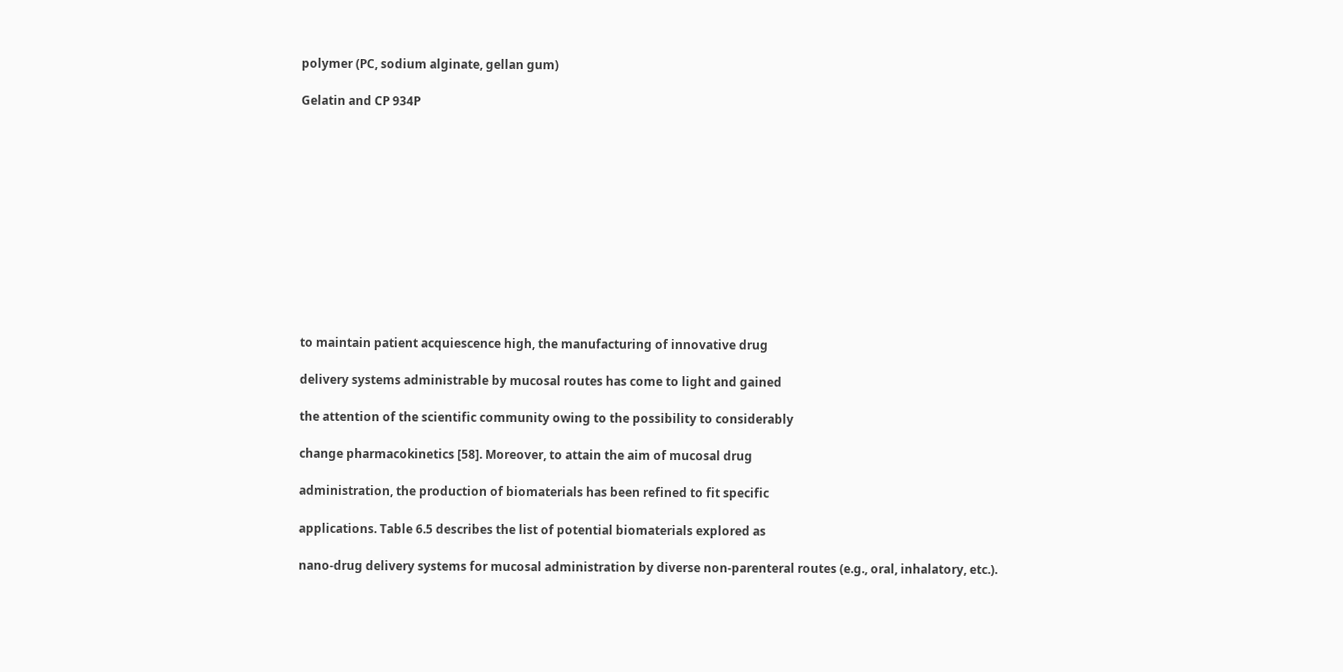polymer (PC, sodium alginate, gellan gum)

Gelatin and CP 934P












to maintain patient acquiescence high, the manufacturing of innovative drug

delivery systems administrable by mucosal routes has come to light and gained

the attention of the scientific community owing to the possibility to considerably

change pharmacokinetics [58]. Moreover, to attain the aim of mucosal drug

administration, the production of biomaterials has been refined to fit specific

applications. Table 6.5 describes the list of potential biomaterials explored as

nano-drug delivery systems for mucosal administration by diverse non-parenteral routes (e.g., oral, inhalatory, etc.).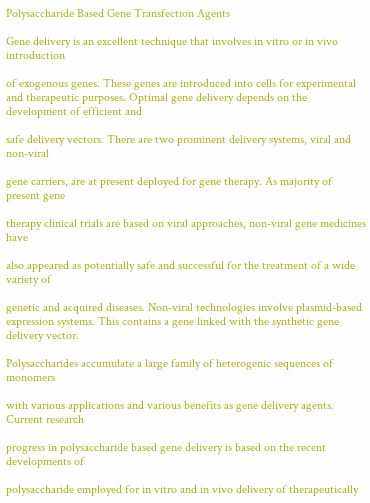Polysaccharide Based Gene Transfection Agents

Gene delivery is an excellent technique that involves in vitro or in vivo introduction

of exogenous genes. These genes are introduced into cells for experimental and therapeutic purposes. Optimal gene delivery depends on the development of efficient and

safe delivery vectors. There are two prominent delivery systems, viral and non-viral

gene carriers, are at present deployed for gene therapy. As majority of present gene

therapy clinical trials are based on viral approaches, non-viral gene medicines have

also appeared as potentially safe and successful for the treatment of a wide variety of

genetic and acquired diseases. Non-viral technologies involve plasmid-based expression systems. This contains a gene linked with the synthetic gene delivery vector.

Polysaccharides accumulate a large family of heterogenic sequences of monomers

with various applications and various benefits as gene delivery agents. Current research

progress in polysaccharide based gene delivery is based on the recent developments of

polysaccharide employed for in vitro and in vivo delivery of therapeutically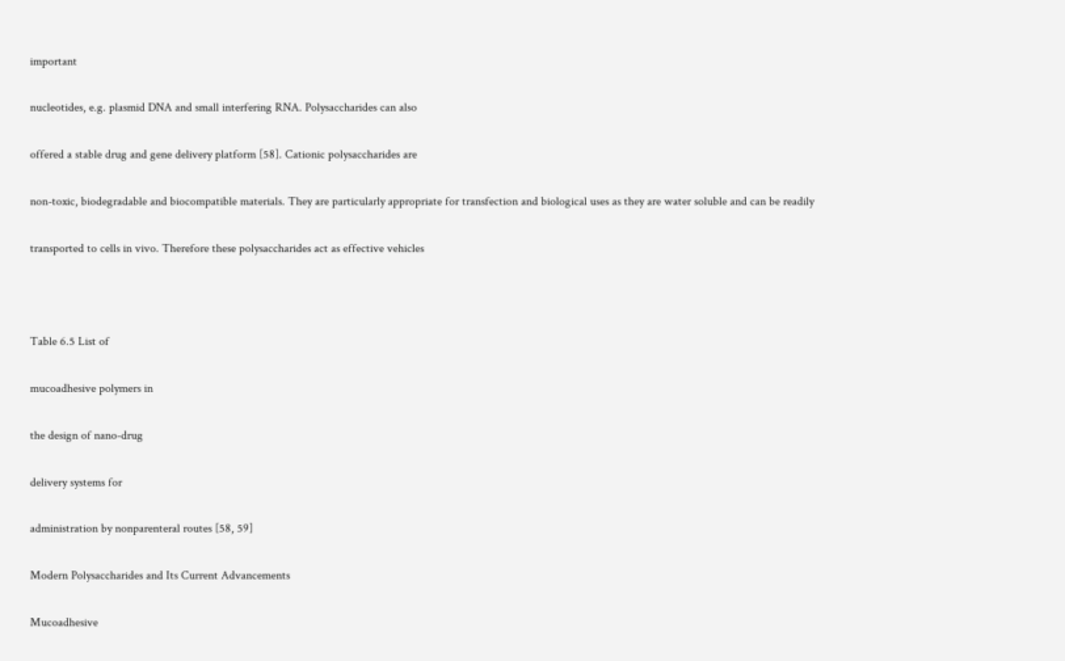important

nucleotides, e.g. plasmid DNA and small interfering RNA. Polysaccharides can also

offered a stable drug and gene delivery platform [58]. Cationic polysaccharides are

non-toxic, biodegradable and biocompatible materials. They are particularly appropriate for transfection and biological uses as they are water soluble and can be readily

transported to cells in vivo. Therefore these polysaccharides act as effective vehicles



Table 6.5 List of

mucoadhesive polymers in

the design of nano-drug

delivery systems for

administration by nonparenteral routes [58, 59]

Modern Polysaccharides and Its Current Advancements

Mucoadhesive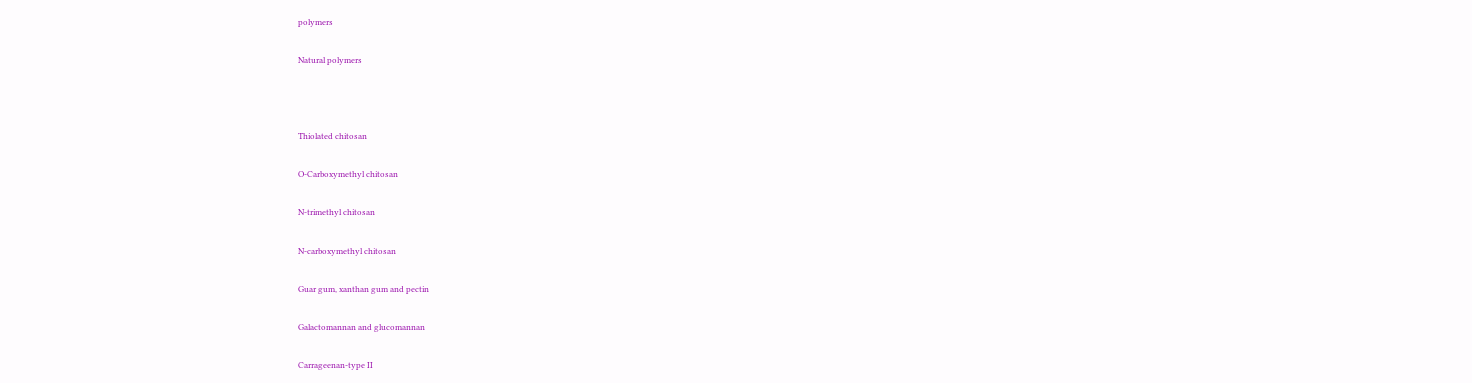polymers

Natural polymers



Thiolated chitosan

O-Carboxymethyl chitosan

N-trimethyl chitosan

N-carboxymethyl chitosan

Guar gum, xanthan gum and pectin

Galactomannan and glucomannan

Carrageenan-type II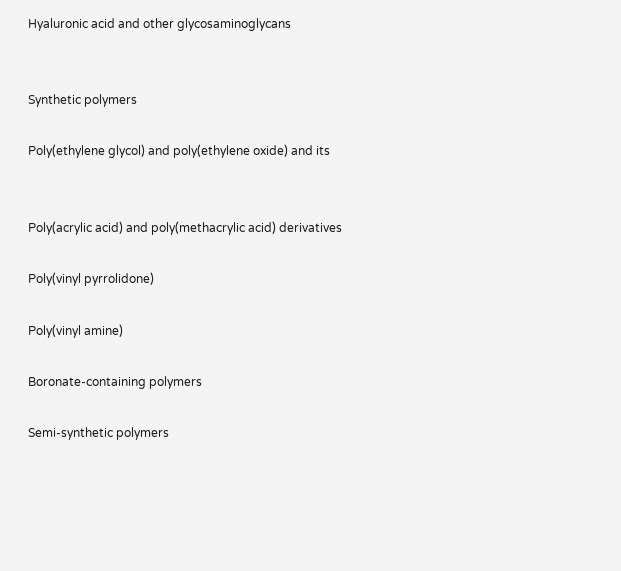Hyaluronic acid and other glycosaminoglycans


Synthetic polymers

Poly(ethylene glycol) and poly(ethylene oxide) and its


Poly(acrylic acid) and poly(methacrylic acid) derivatives

Poly(vinyl pyrrolidone)

Poly(vinyl amine)

Boronate-containing polymers

Semi-synthetic polymers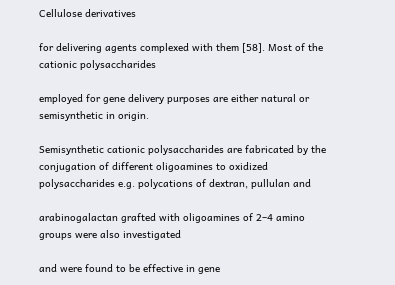Cellulose derivatives

for delivering agents complexed with them [58]. Most of the cationic polysaccharides

employed for gene delivery purposes are either natural or semisynthetic in origin.

Semisynthetic cationic polysaccharides are fabricated by the conjugation of different oligoamines to oxidized polysaccharides e.g. polycations of dextran, pullulan and

arabinogalactan grafted with oligoamines of 2–4 amino groups were also investigated

and were found to be effective in gene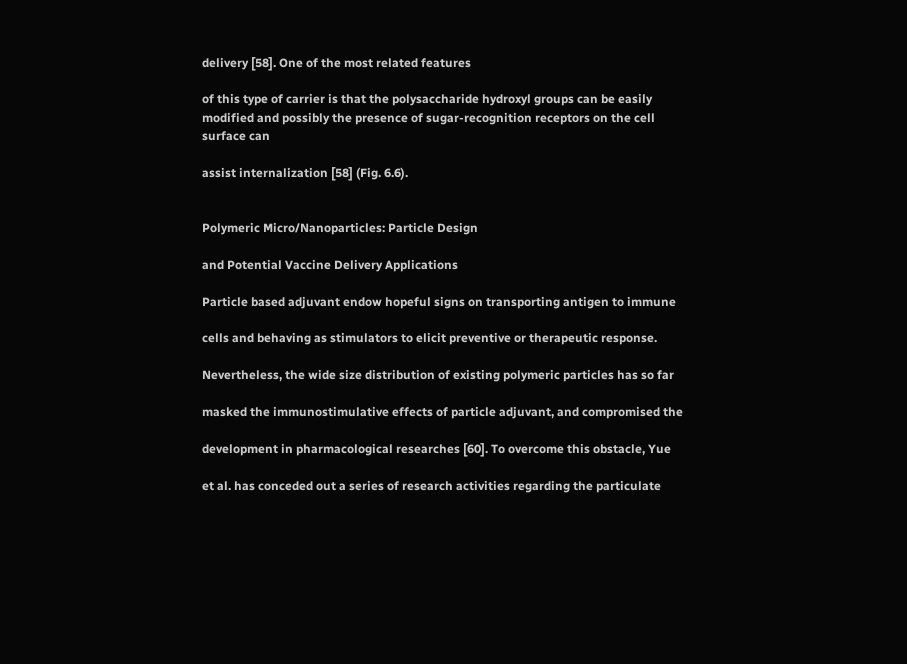delivery [58]. One of the most related features

of this type of carrier is that the polysaccharide hydroxyl groups can be easily modified and possibly the presence of sugar-recognition receptors on the cell surface can

assist internalization [58] (Fig. 6.6).


Polymeric Micro/Nanoparticles: Particle Design

and Potential Vaccine Delivery Applications

Particle based adjuvant endow hopeful signs on transporting antigen to immune

cells and behaving as stimulators to elicit preventive or therapeutic response.

Nevertheless, the wide size distribution of existing polymeric particles has so far

masked the immunostimulative effects of particle adjuvant, and compromised the

development in pharmacological researches [60]. To overcome this obstacle, Yue

et al. has conceded out a series of research activities regarding the particulate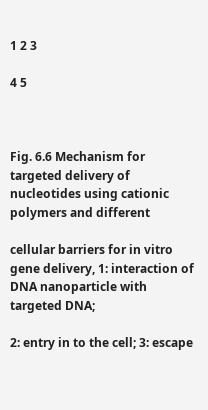1 2 3

4 5



Fig. 6.6 Mechanism for targeted delivery of nucleotides using cationic polymers and different

cellular barriers for in vitro gene delivery, 1: interaction of DNA nanoparticle with targeted DNA;

2: entry in to the cell; 3: escape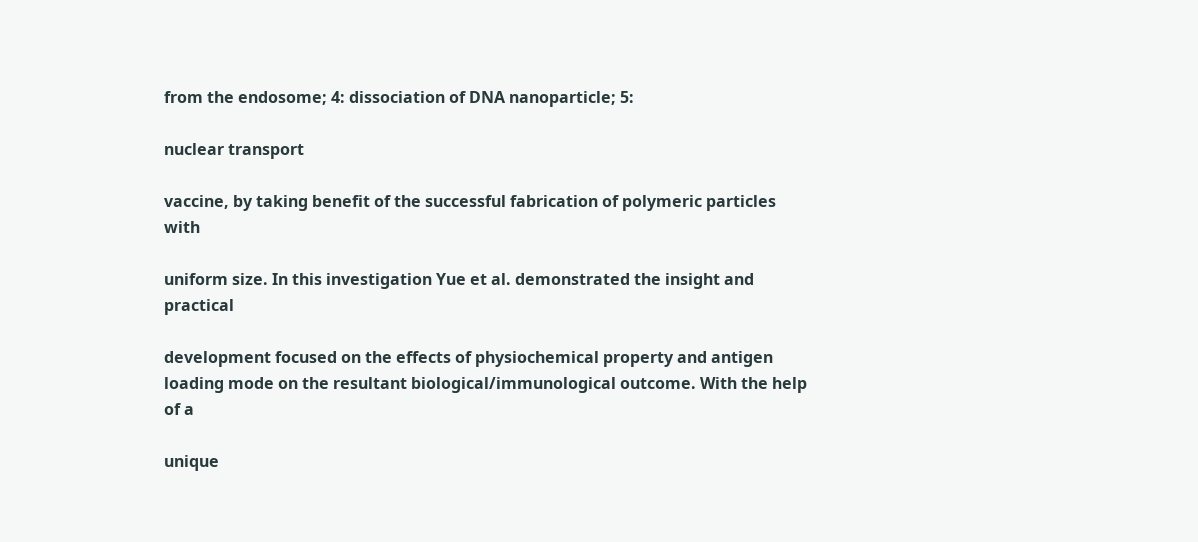from the endosome; 4: dissociation of DNA nanoparticle; 5:

nuclear transport

vaccine, by taking benefit of the successful fabrication of polymeric particles with

uniform size. In this investigation Yue et al. demonstrated the insight and practical

development focused on the effects of physiochemical property and antigen loading mode on the resultant biological/immunological outcome. With the help of a

unique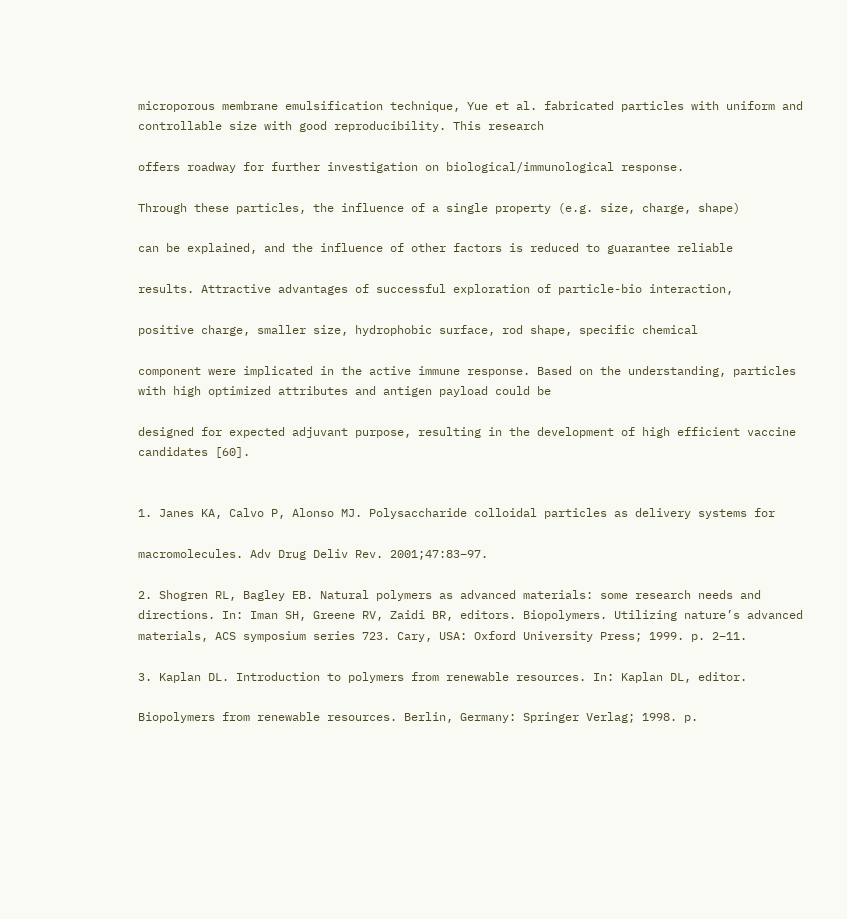microporous membrane emulsification technique, Yue et al. fabricated particles with uniform and controllable size with good reproducibility. This research

offers roadway for further investigation on biological/immunological response.

Through these particles, the influence of a single property (e.g. size, charge, shape)

can be explained, and the influence of other factors is reduced to guarantee reliable

results. Attractive advantages of successful exploration of particle-bio interaction,

positive charge, smaller size, hydrophobic surface, rod shape, specific chemical

component were implicated in the active immune response. Based on the understanding, particles with high optimized attributes and antigen payload could be

designed for expected adjuvant purpose, resulting in the development of high efficient vaccine candidates [60].


1. Janes KA, Calvo P, Alonso MJ. Polysaccharide colloidal particles as delivery systems for

macromolecules. Adv Drug Deliv Rev. 2001;47:83–97.

2. Shogren RL, Bagley EB. Natural polymers as advanced materials: some research needs and directions. In: Iman SH, Greene RV, Zaidi BR, editors. Biopolymers. Utilizing nature’s advanced materials, ACS symposium series 723. Cary, USA: Oxford University Press; 1999. p. 2–11.

3. Kaplan DL. Introduction to polymers from renewable resources. In: Kaplan DL, editor.

Biopolymers from renewable resources. Berlin, Germany: Springer Verlag; 1998. p.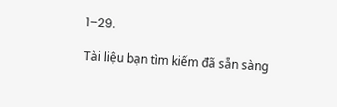1–29.

Tài liệu bạn tìm kiếm đã sẵn sàng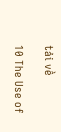tải về

10 The Use of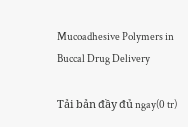Mucoadhesive Polymers in Buccal Drug Delivery

Tải bản đầy đủ ngay(0 tr)